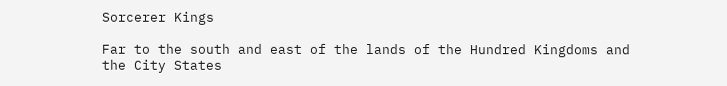Sorcerer Kings

Far to the south and east of the lands of the Hundred Kingdoms and the City States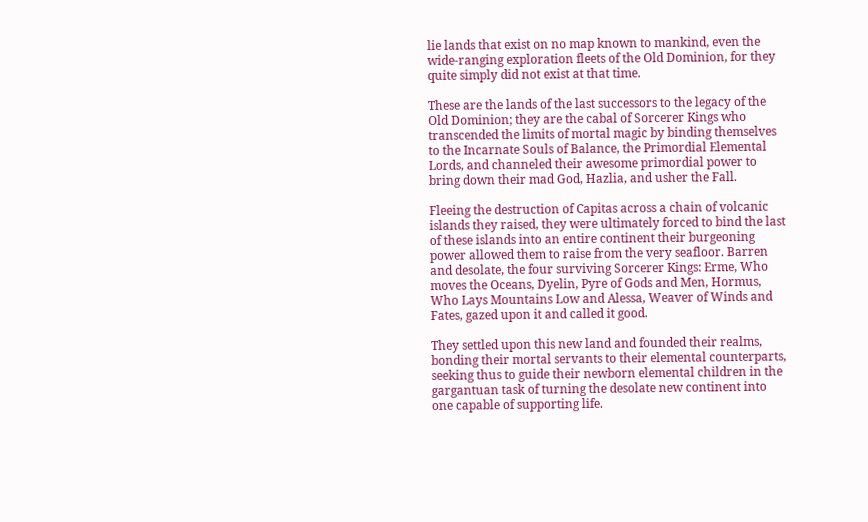lie lands that exist on no map known to mankind, even the wide-ranging exploration fleets of the Old Dominion, for they quite simply did not exist at that time.

These are the lands of the last successors to the legacy of the Old Dominion; they are the cabal of Sorcerer Kings who transcended the limits of mortal magic by binding themselves to the Incarnate Souls of Balance, the Primordial Elemental Lords, and channeled their awesome primordial power to bring down their mad God, Hazlia, and usher the Fall.

Fleeing the destruction of Capitas across a chain of volcanic islands they raised, they were ultimately forced to bind the last of these islands into an entire continent their burgeoning power allowed them to raise from the very seafloor. Barren and desolate, the four surviving Sorcerer Kings: Erme, Who moves the Oceans, Dyelin, Pyre of Gods and Men, Hormus, Who Lays Mountains Low and Alessa, Weaver of Winds and Fates, gazed upon it and called it good.

They settled upon this new land and founded their realms, bonding their mortal servants to their elemental counterparts, seeking thus to guide their newborn elemental children in the gargantuan task of turning the desolate new continent into one capable of supporting life.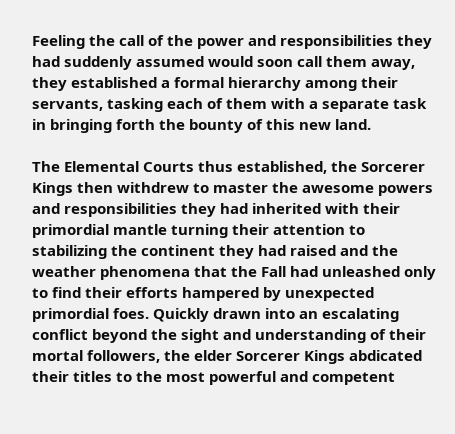Feeling the call of the power and responsibilities they had suddenly assumed would soon call them away, they established a formal hierarchy among their servants, tasking each of them with a separate task in bringing forth the bounty of this new land.

The Elemental Courts thus established, the Sorcerer Kings then withdrew to master the awesome powers and responsibilities they had inherited with their primordial mantle turning their attention to stabilizing the continent they had raised and the weather phenomena that the Fall had unleashed only to find their efforts hampered by unexpected primordial foes. Quickly drawn into an escalating conflict beyond the sight and understanding of their mortal followers, the elder Sorcerer Kings abdicated their titles to the most powerful and competent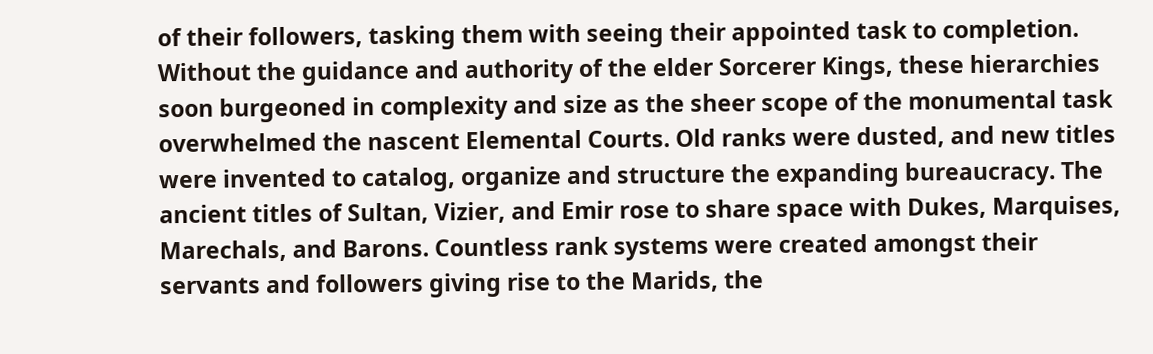of their followers, tasking them with seeing their appointed task to completion. Without the guidance and authority of the elder Sorcerer Kings, these hierarchies soon burgeoned in complexity and size as the sheer scope of the monumental task overwhelmed the nascent Elemental Courts. Old ranks were dusted, and new titles were invented to catalog, organize and structure the expanding bureaucracy. The ancient titles of Sultan, Vizier, and Emir rose to share space with Dukes, Marquises, Marechals, and Barons. Countless rank systems were created amongst their servants and followers giving rise to the Marids, the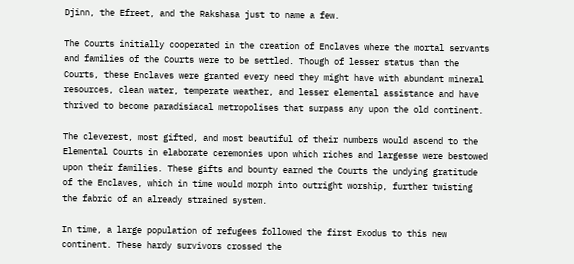Djinn, the Efreet, and the Rakshasa just to name a few.

The Courts initially cooperated in the creation of Enclaves where the mortal servants and families of the Courts were to be settled. Though of lesser status than the Courts, these Enclaves were granted every need they might have with abundant mineral resources, clean water, temperate weather, and lesser elemental assistance and have thrived to become paradisiacal metropolises that surpass any upon the old continent.

The cleverest, most gifted, and most beautiful of their numbers would ascend to the Elemental Courts in elaborate ceremonies upon which riches and largesse were bestowed upon their families. These gifts and bounty earned the Courts the undying gratitude of the Enclaves, which in time would morph into outright worship, further twisting the fabric of an already strained system.

In time, a large population of refugees followed the first Exodus to this new continent. These hardy survivors crossed the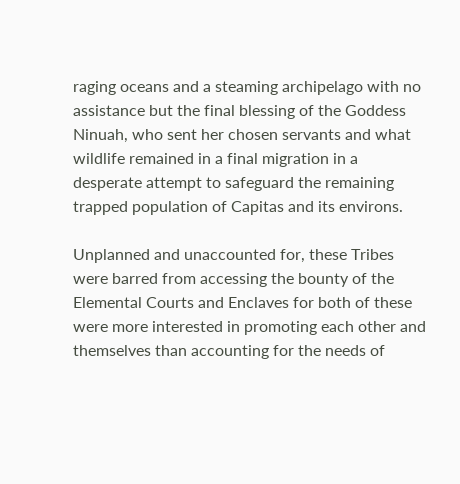raging oceans and a steaming archipelago with no assistance but the final blessing of the Goddess Ninuah, who sent her chosen servants and what wildlife remained in a final migration in a desperate attempt to safeguard the remaining trapped population of Capitas and its environs.

Unplanned and unaccounted for, these Tribes were barred from accessing the bounty of the Elemental Courts and Enclaves for both of these were more interested in promoting each other and themselves than accounting for the needs of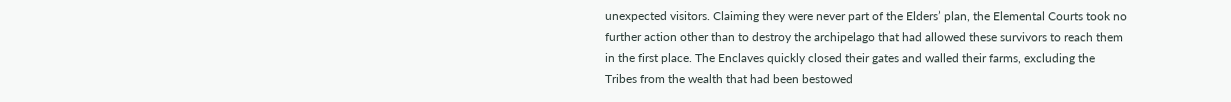unexpected visitors. Claiming they were never part of the Elders’ plan, the Elemental Courts took no further action other than to destroy the archipelago that had allowed these survivors to reach them in the first place. The Enclaves quickly closed their gates and walled their farms, excluding the Tribes from the wealth that had been bestowed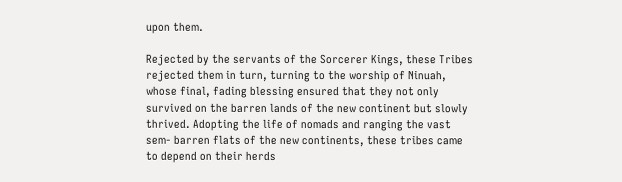upon them.

Rejected by the servants of the Sorcerer Kings, these Tribes rejected them in turn, turning to the worship of Ninuah, whose final, fading blessing ensured that they not only survived on the barren lands of the new continent but slowly thrived. Adopting the life of nomads and ranging the vast sem- barren flats of the new continents, these tribes came to depend on their herds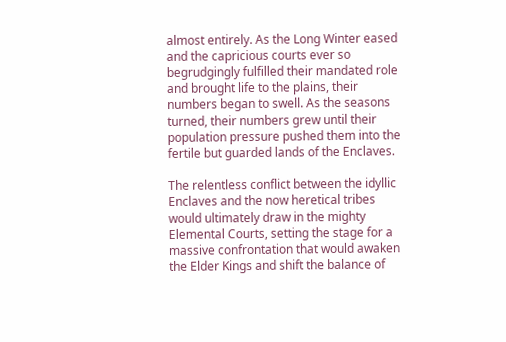almost entirely. As the Long Winter eased and the capricious courts ever so begrudgingly fulfilled their mandated role and brought life to the plains, their numbers began to swell. As the seasons turned, their numbers grew until their population pressure pushed them into the fertile but guarded lands of the Enclaves.

The relentless conflict between the idyllic Enclaves and the now heretical tribes would ultimately draw in the mighty Elemental Courts, setting the stage for a massive confrontation that would awaken the Elder Kings and shift the balance of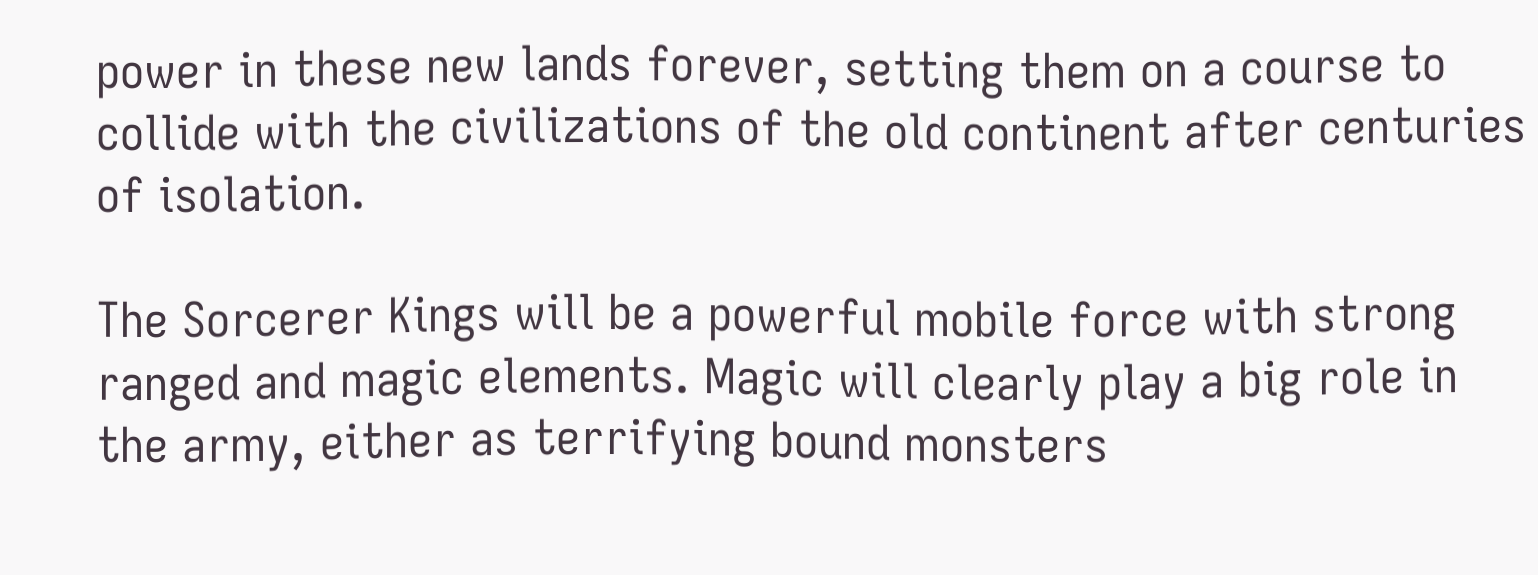power in these new lands forever, setting them on a course to collide with the civilizations of the old continent after centuries of isolation.

The Sorcerer Kings will be a powerful mobile force with strong ranged and magic elements. Magic will clearly play a big role in the army, either as terrifying bound monsters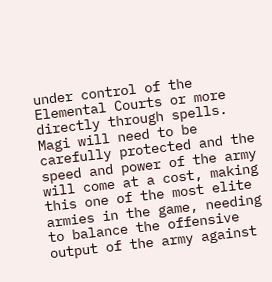under control of the Elemental Courts or more directly through spells. Magi will need to be carefully protected and the speed and power of the army will come at a cost, making this one of the most elite armies in the game, needing to balance the offensive output of the army against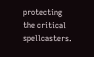protecting the critical spellcasters.